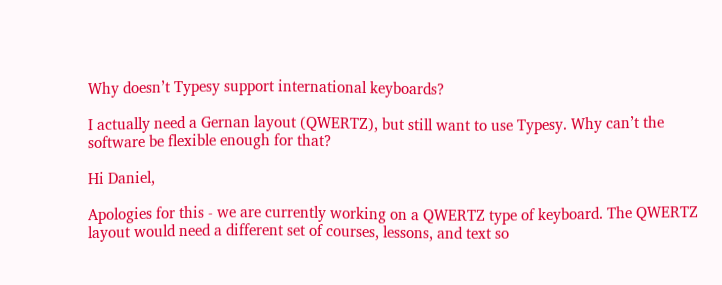Why doesn’t Typesy support international keyboards?

I actually need a Gernan layout (QWERTZ), but still want to use Typesy. Why can’t the software be flexible enough for that?

Hi Daniel,

Apologies for this - we are currently working on a QWERTZ type of keyboard. The QWERTZ layout would need a different set of courses, lessons, and text so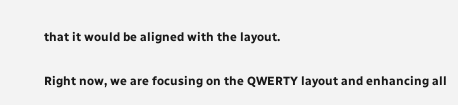that it would be aligned with the layout.

Right now, we are focusing on the QWERTY layout and enhancing all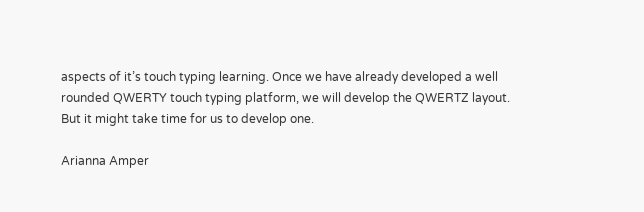aspects of it’s touch typing learning. Once we have already developed a well rounded QWERTY touch typing platform, we will develop the QWERTZ layout. But it might take time for us to develop one.

Arianna Amper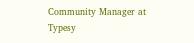Community Manager at Typesy